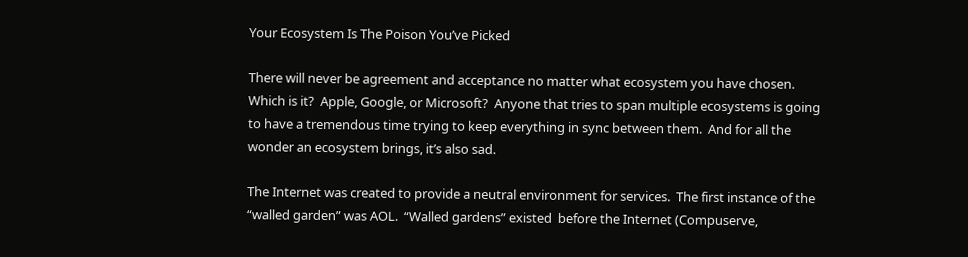Your Ecosystem Is The Poison You’ve Picked

There will never be agreement and acceptance no matter what ecosystem you have chosen.  Which is it?  Apple, Google, or Microsoft?  Anyone that tries to span multiple ecosystems is going to have a tremendous time trying to keep everything in sync between them.  And for all the wonder an ecosystem brings, it’s also sad.

The Internet was created to provide a neutral environment for services.  The first instance of the “walled garden” was AOL.  “Walled gardens” existed  before the Internet (Compuserve,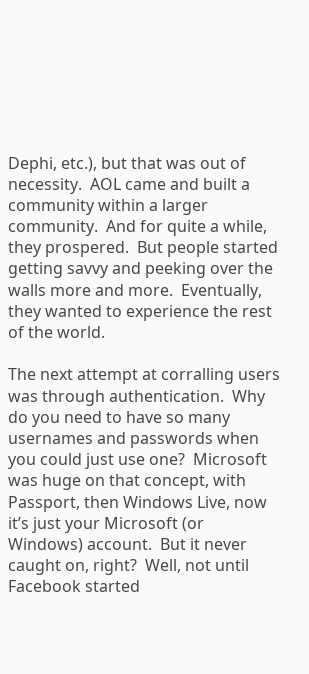Dephi, etc.), but that was out of necessity.  AOL came and built a community within a larger community.  And for quite a while, they prospered.  But people started getting savvy and peeking over the walls more and more.  Eventually, they wanted to experience the rest of the world.

The next attempt at corralling users was through authentication.  Why do you need to have so many usernames and passwords when you could just use one?  Microsoft was huge on that concept, with Passport, then Windows Live, now it’s just your Microsoft (or Windows) account.  But it never caught on, right?  Well, not until Facebook started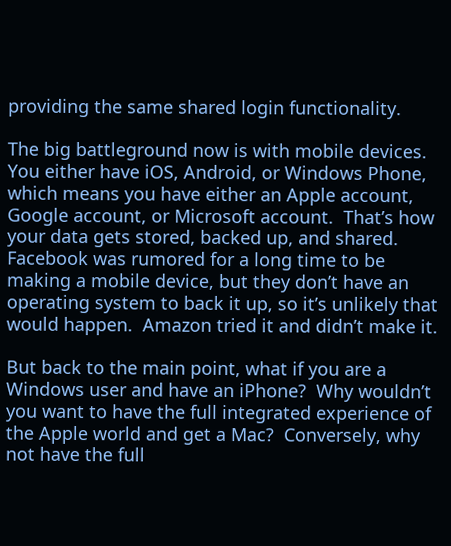providing the same shared login functionality.

The big battleground now is with mobile devices.  You either have iOS, Android, or Windows Phone, which means you have either an Apple account, Google account, or Microsoft account.  That’s how your data gets stored, backed up, and shared.  Facebook was rumored for a long time to be making a mobile device, but they don’t have an operating system to back it up, so it’s unlikely that would happen.  Amazon tried it and didn’t make it.

But back to the main point, what if you are a Windows user and have an iPhone?  Why wouldn’t you want to have the full integrated experience of the Apple world and get a Mac?  Conversely, why not have the full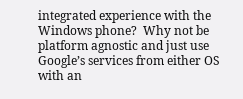integrated experience with the Windows phone?  Why not be platform agnostic and just use Google’s services from either OS with an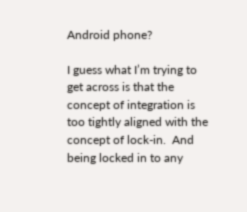Android phone?

I guess what I’m trying to get across is that the concept of integration is too tightly aligned with the concept of lock-in.  And being locked in to any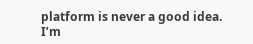platform is never a good idea.  I’m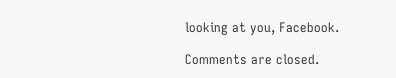looking at you, Facebook.

Comments are closed.